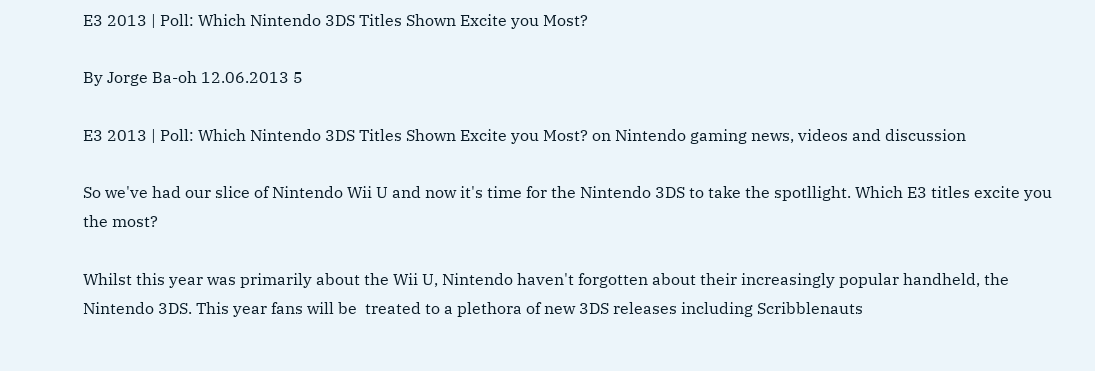E3 2013 | Poll: Which Nintendo 3DS Titles Shown Excite you Most?

By Jorge Ba-oh 12.06.2013 5

E3 2013 | Poll: Which Nintendo 3DS Titles Shown Excite you Most? on Nintendo gaming news, videos and discussion

So we've had our slice of Nintendo Wii U and now it's time for the Nintendo 3DS to take the spotllight. Which E3 titles excite you the most?

Whilst this year was primarily about the Wii U, Nintendo haven't forgotten about their increasingly popular handheld, the Nintendo 3DS. This year fans will be  treated to a plethora of new 3DS releases including Scribblenauts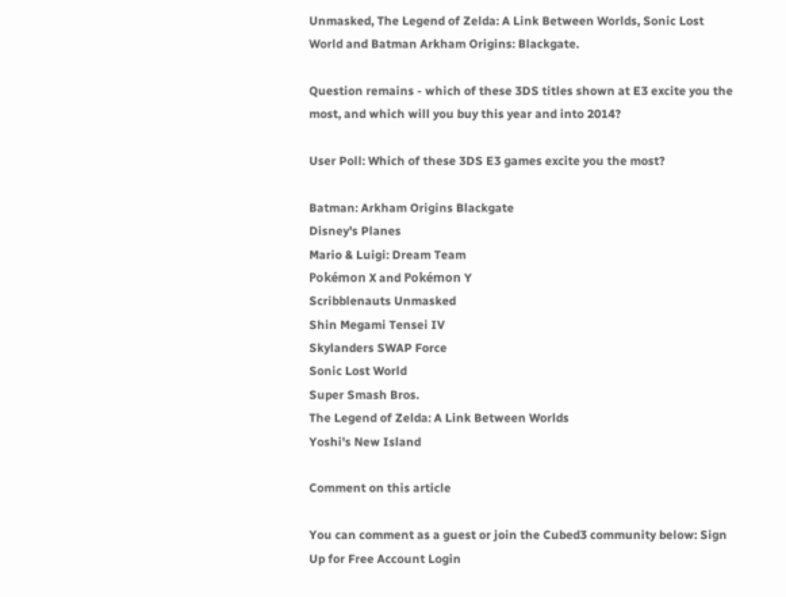Unmasked, The Legend of Zelda: A Link Between Worlds, Sonic Lost World and Batman Arkham Origins: Blackgate.

Question remains - which of these 3DS titles shown at E3 excite you the most, and which will you buy this year and into 2014?

User Poll: Which of these 3DS E3 games excite you the most?

Batman: Arkham Origins Blackgate
Disney's Planes
Mario & Luigi: Dream Team
Pokémon X and Pokémon Y
Scribblenauts Unmasked
Shin Megami Tensei IV
Skylanders SWAP Force
Sonic Lost World
Super Smash Bros.
The Legend of Zelda: A Link Between Worlds
Yoshi's New Island

Comment on this article

You can comment as a guest or join the Cubed3 community below: Sign Up for Free Account Login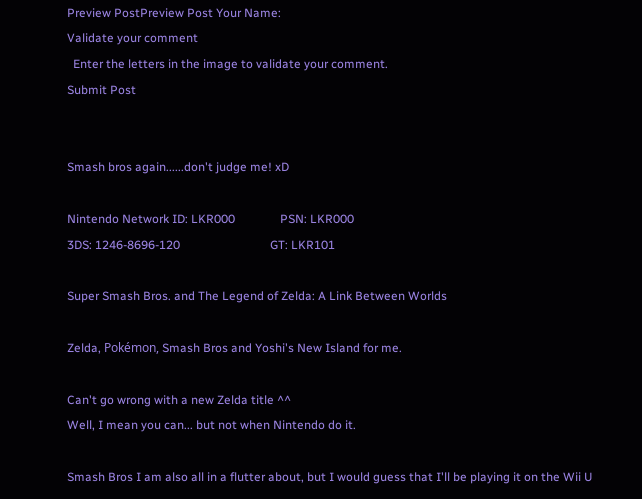Preview PostPreview Post Your Name:
Validate your comment
  Enter the letters in the image to validate your comment.
Submit Post


Smash bros again......don't judge me! xD

Nintendo Network ID: LKR000               PSN: LKR000
3DS: 1246-8696-120                              GT: LKR101

Super Smash Bros. and The Legend of Zelda: A Link Between Worlds

Zelda, Pokémon, Smash Bros and Yoshi's New Island for me.

Can't go wrong with a new Zelda title ^^
Well, I mean you can... but not when Nintendo do it.

Smash Bros I am also all in a flutter about, but I would guess that I'll be playing it on the Wii U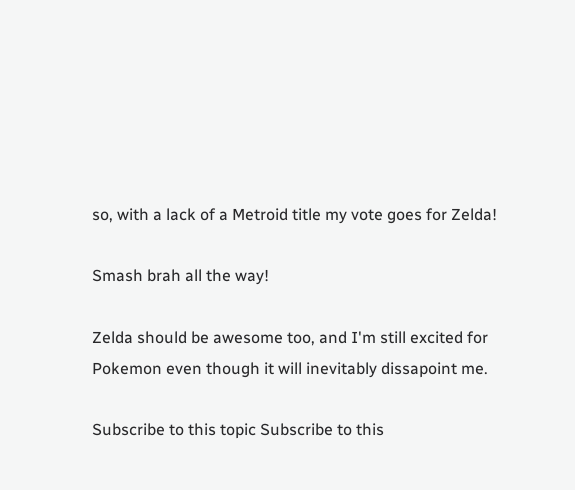so, with a lack of a Metroid title my vote goes for Zelda!

Smash brah all the way!

Zelda should be awesome too, and I'm still excited for Pokemon even though it will inevitably dissapoint me.

Subscribe to this topic Subscribe to this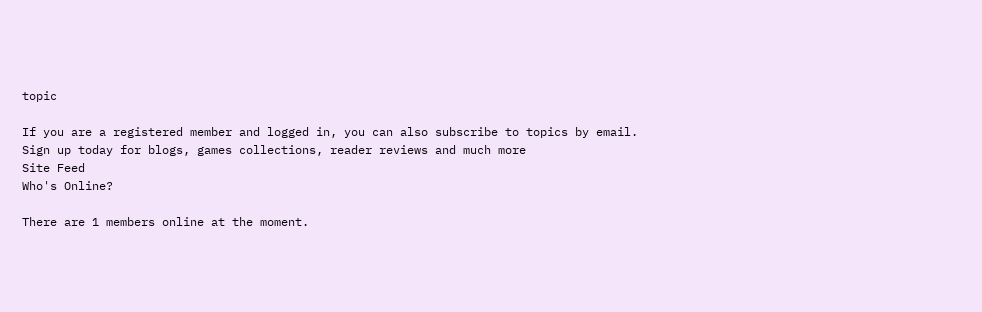topic

If you are a registered member and logged in, you can also subscribe to topics by email.
Sign up today for blogs, games collections, reader reviews and much more
Site Feed
Who's Online?

There are 1 members online at the moment.